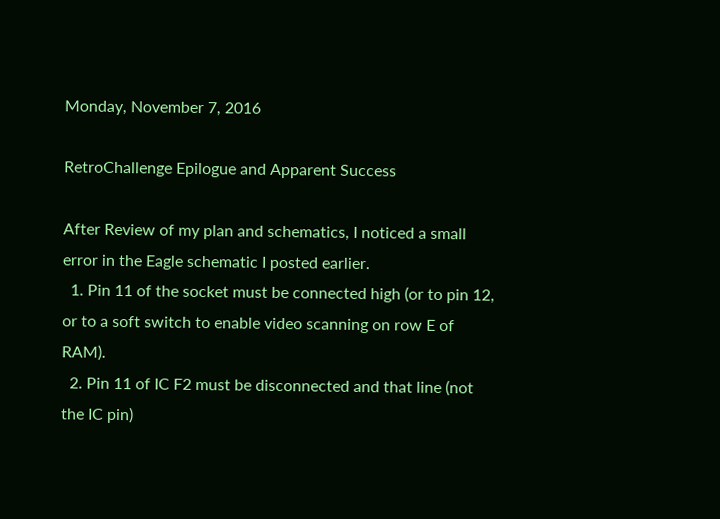Monday, November 7, 2016

RetroChallenge Epilogue and Apparent Success

After Review of my plan and schematics, I noticed a small error in the Eagle schematic I posted earlier.
  1. Pin 11 of the socket must be connected high (or to pin 12, or to a soft switch to enable video scanning on row E of RAM).
  2. Pin 11 of IC F2 must be disconnected and that line (not the IC pin)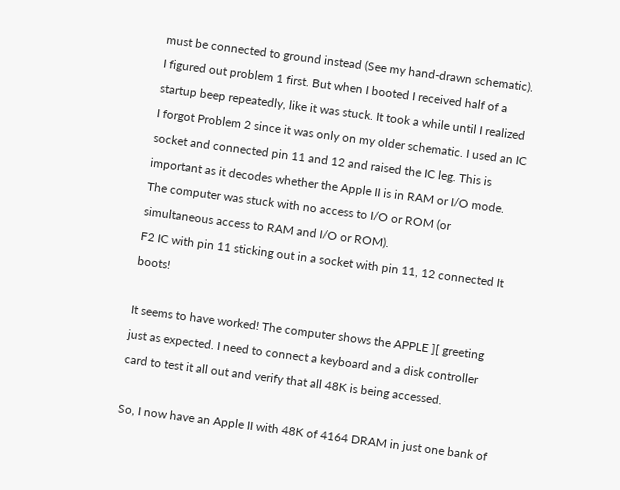must be connected to ground instead (See my hand-drawn schematic).
I figured out problem 1 first. But when I booted I received half of a startup beep repeatedly, like it was stuck. It took a while until I realized I forgot Problem 2 since it was only on my older schematic. I used an IC socket and connected pin 11 and 12 and raised the IC leg. This is important as it decodes whether the Apple II is in RAM or I/O mode. The computer was stuck with no access to I/O or ROM (or simultaneous access to RAM and I/O or ROM).
F2 IC with pin 11 sticking out in a socket with pin 11, 12 connected It boots!

It seems to have worked! The computer shows the APPLE ][ greeting just as expected. I need to connect a keyboard and a disk controller card to test it all out and verify that all 48K is being accessed.

So, I now have an Apple II with 48K of 4164 DRAM in just one bank of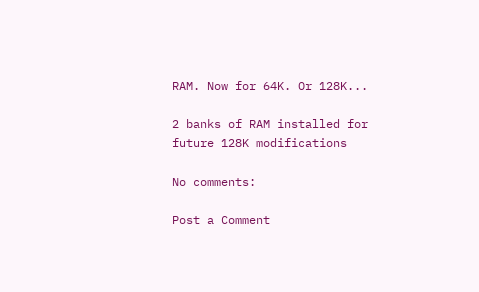RAM. Now for 64K. Or 128K...

2 banks of RAM installed for future 128K modifications

No comments:

Post a Comment